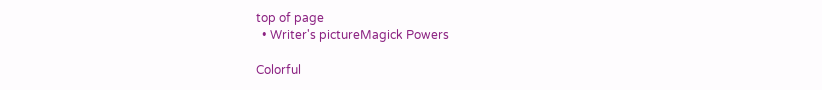top of page
  • Writer's pictureMagick Powers

Colorful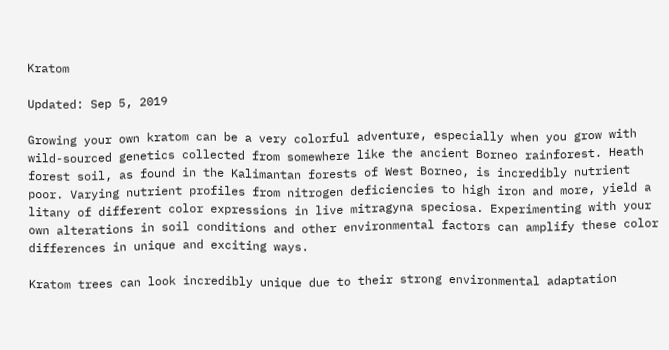Kratom

Updated: Sep 5, 2019

Growing your own kratom can be a very colorful adventure, especially when you grow with wild-sourced genetics collected from somewhere like the ancient Borneo rainforest. Heath forest soil, as found in the Kalimantan forests of West Borneo, is incredibly nutrient poor. Varying nutrient profiles from nitrogen deficiencies to high iron and more, yield a litany of different color expressions in live mitragyna speciosa. Experimenting with your own alterations in soil conditions and other environmental factors can amplify these color differences in unique and exciting ways.

Kratom trees can look incredibly unique due to their strong environmental adaptation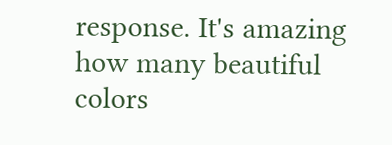response. It's amazing how many beautiful colors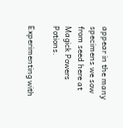appear in the many specimens we sow from seed here at Magick Powers Potions.

Experimenting with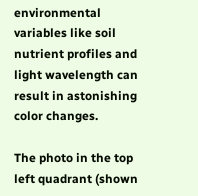environmental variables like soil nutrient profiles and light wavelength can result in astonishing color changes.

The photo in the top left quadrant (shown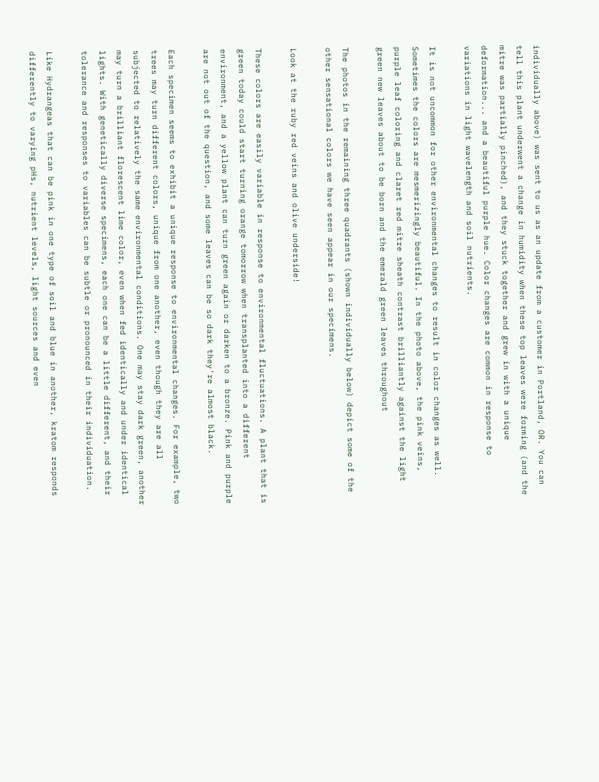individually above) was sent to us as an update from a customer in Portland, OR. You can tell this plant underwent a change in humidity when these top leaves were forming (and the mitre was partially pinched), and they stuck together and grew in with a unique deformation... and a beautiful purple hue. Color changes are common in response to variations in light wavelength and soil nutrients.

It is not uncommon for other environmental changes to result in color changes as well. Sometimes the colors are mesmerizingly beautiful. In the photo above, the pink veins, purple leaf coloring and claret red mitre sheath contrast brilliantly against the light green new leaves about to be born and the emerald green leaves throughout

The photos in the remaining three quadrants (shown individually below) depict some of the other sensational colors we have seen appear in our specimens.

Look at the ruby red veins and olive underside!

These colors are easily variable in response to environmental fluctuations. A plant that is green today could start turning orange tomorrow when transplanted into a different environment, and a yellow plant can turn green again or darken to a bronze. Pink and purple are not out of the question, and some leaves can be so dark they're almost black.

Each specimen seems to exhibit a unique response to environmental changes. For example, two trees may turn different colors, unique from one another, even though they are all subjected to relatively the same environmental conditions. One may stay dark green, another may turn a brilliant florescent lime color, even when fed identically and under identical lights. With genetically diverse specimens, each one can be a little different, and their tolerance and responses to variables can be subtle or pronounced in their individuation.

Like Hydrangeas that can be pink in one type of soil and blue in another, kratom responds differently to varying pHs, nutrient levels, light sources and even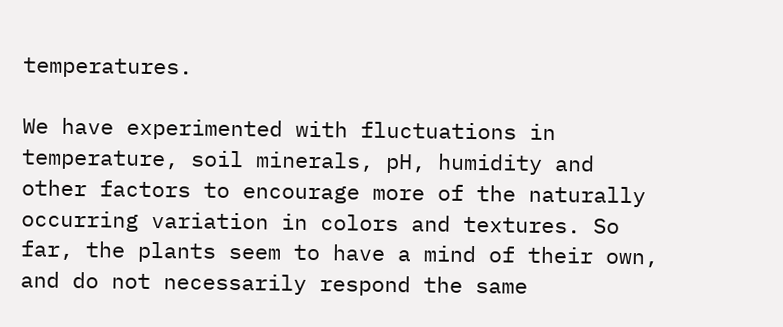temperatures.

We have experimented with fluctuations in temperature, soil minerals, pH, humidity and other factors to encourage more of the naturally occurring variation in colors and textures. So far, the plants seem to have a mind of their own, and do not necessarily respond the same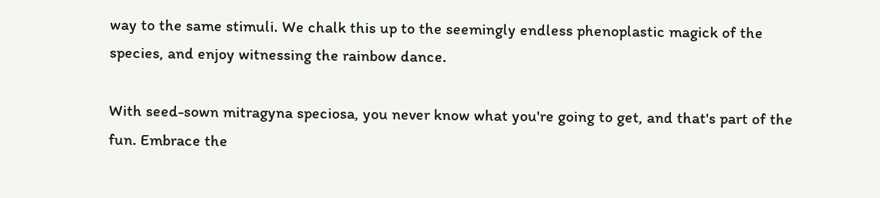way to the same stimuli. We chalk this up to the seemingly endless phenoplastic magick of the species, and enjoy witnessing the rainbow dance.

With seed-sown mitragyna speciosa, you never know what you're going to get, and that's part of the fun. Embrace the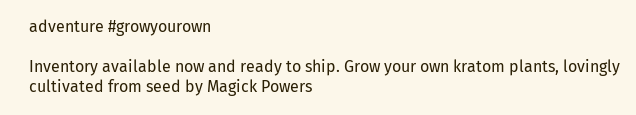adventure #growyourown

Inventory available now and ready to ship. Grow your own kratom plants, lovingly cultivated from seed by Magick Powers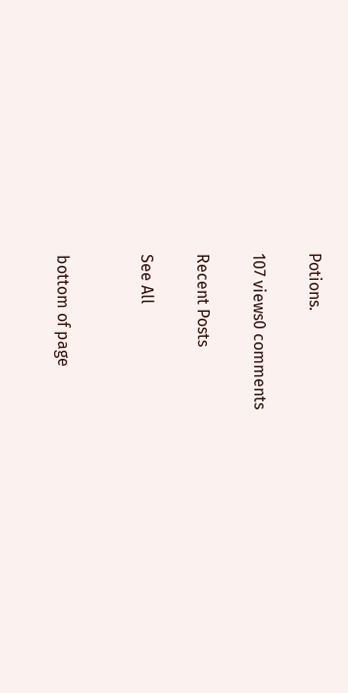Potions.

107 views0 comments

Recent Posts

See All


bottom of page